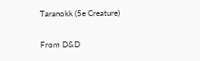Taranokk (5e Creature)

From D&D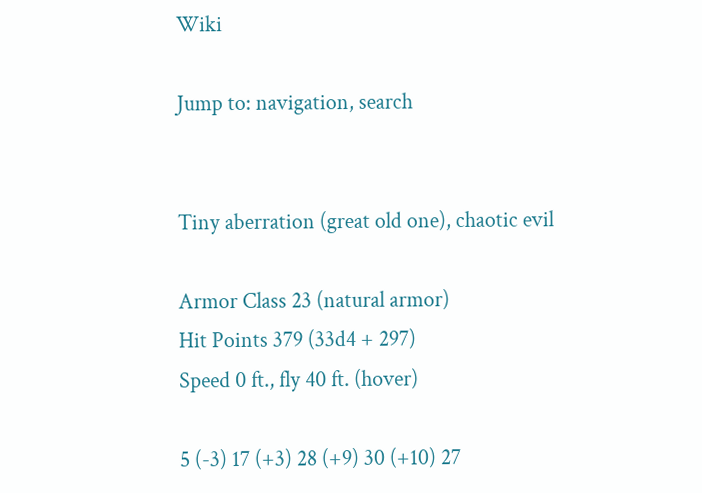Wiki

Jump to: navigation, search


Tiny aberration (great old one), chaotic evil

Armor Class 23 (natural armor)
Hit Points 379 (33d4 + 297)
Speed 0 ft., fly 40 ft. (hover)

5 (-3) 17 (+3) 28 (+9) 30 (+10) 27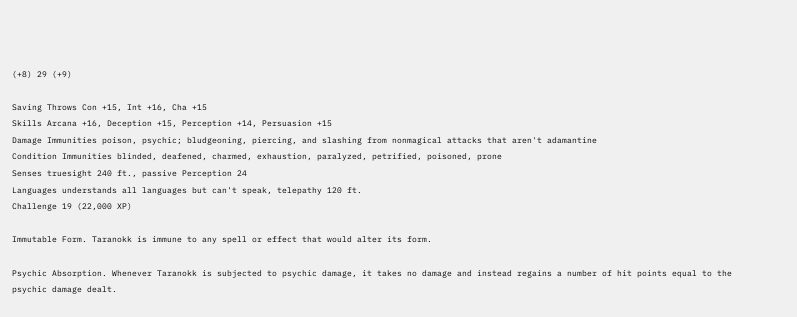(+8) 29 (+9)

Saving Throws Con +15, Int +16, Cha +15
Skills Arcana +16, Deception +15, Perception +14, Persuasion +15
Damage Immunities poison, psychic; bludgeoning, piercing, and slashing from nonmagical attacks that aren't adamantine
Condition Immunities blinded, deafened, charmed, exhaustion, paralyzed, petrified, poisoned, prone
Senses truesight 240 ft., passive Perception 24
Languages understands all languages but can't speak, telepathy 120 ft.
Challenge 19 (22,000 XP)

Immutable Form. Taranokk is immune to any spell or effect that would alter its form.

Psychic Absorption. Whenever Taranokk is subjected to psychic damage, it takes no damage and instead regains a number of hit points equal to the psychic damage dealt.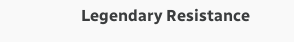Legendary Resistance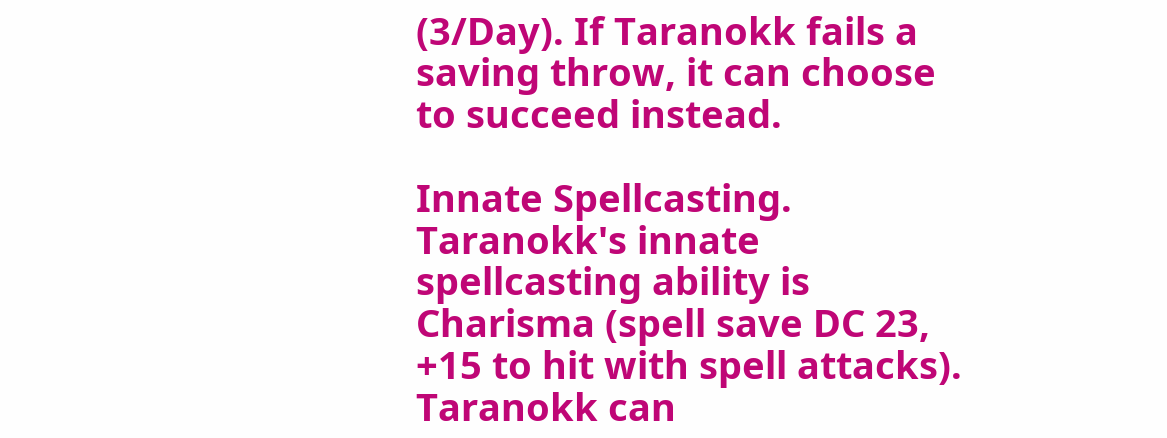(3/Day). If Taranokk fails a saving throw, it can choose to succeed instead.

Innate Spellcasting. Taranokk's innate spellcasting ability is Charisma (spell save DC 23, +15 to hit with spell attacks). Taranokk can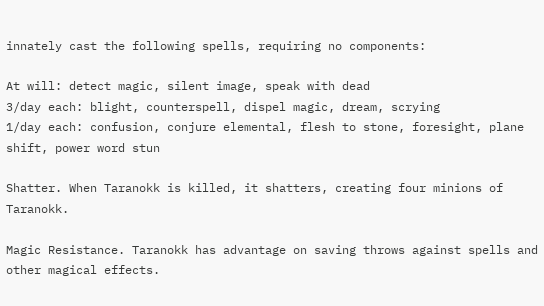innately cast the following spells, requiring no components:

At will: detect magic, silent image, speak with dead
3/day each: blight, counterspell, dispel magic, dream, scrying
1/day each: confusion, conjure elemental, flesh to stone, foresight, plane shift, power word stun

Shatter. When Taranokk is killed, it shatters, creating four minions of Taranokk.

Magic Resistance. Taranokk has advantage on saving throws against spells and other magical effects.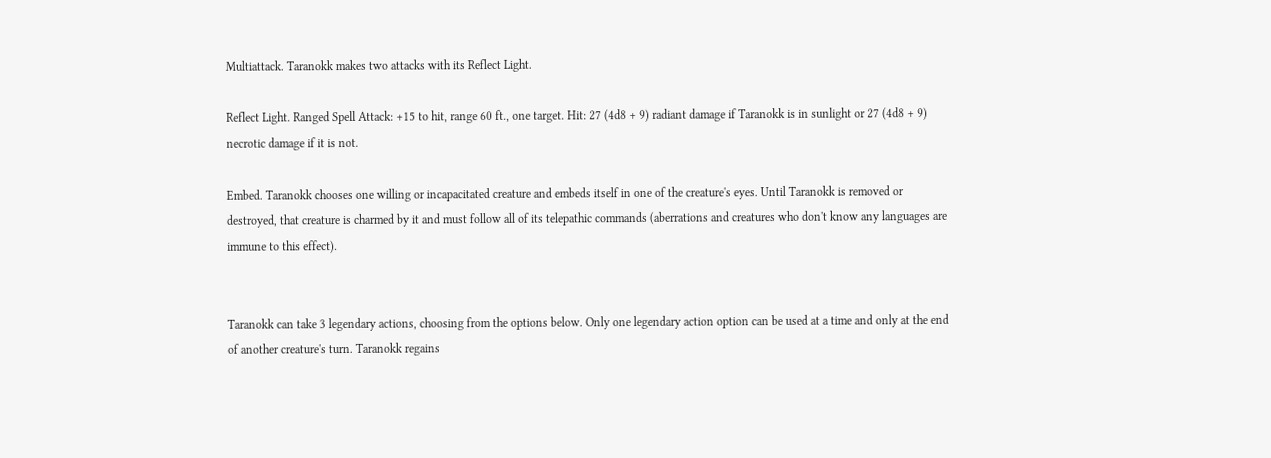Multiattack. Taranokk makes two attacks with its Reflect Light.

Reflect Light. Ranged Spell Attack: +15 to hit, range 60 ft., one target. Hit: 27 (4d8 + 9) radiant damage if Taranokk is in sunlight or 27 (4d8 + 9) necrotic damage if it is not.

Embed. Taranokk chooses one willing or incapacitated creature and embeds itself in one of the creature's eyes. Until Taranokk is removed or destroyed, that creature is charmed by it and must follow all of its telepathic commands (aberrations and creatures who don't know any languages are immune to this effect).


Taranokk can take 3 legendary actions, choosing from the options below. Only one legendary action option can be used at a time and only at the end of another creature's turn. Taranokk regains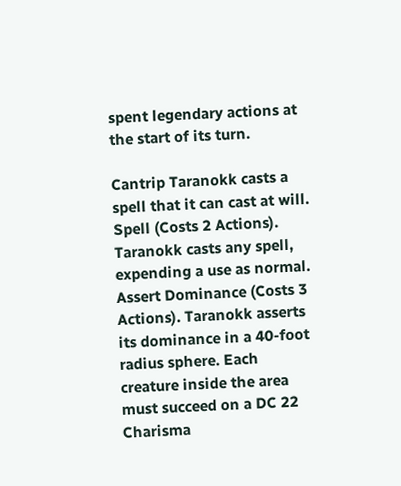spent legendary actions at the start of its turn.

Cantrip Taranokk casts a spell that it can cast at will.
Spell (Costs 2 Actions). Taranokk casts any spell, expending a use as normal.
Assert Dominance (Costs 3 Actions). Taranokk asserts its dominance in a 40-foot radius sphere. Each creature inside the area must succeed on a DC 22 Charisma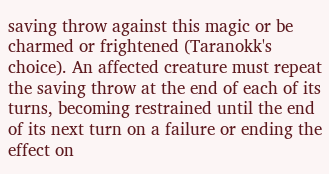saving throw against this magic or be charmed or frightened (Taranokk's choice). An affected creature must repeat the saving throw at the end of each of its turns, becoming restrained until the end of its next turn on a failure or ending the effect on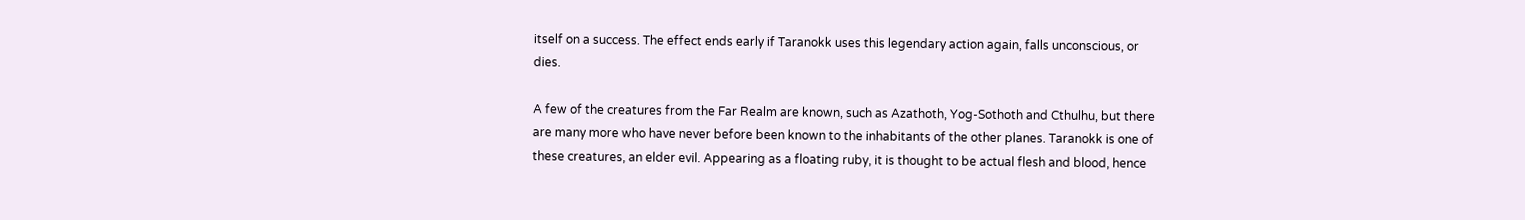itself on a success. The effect ends early if Taranokk uses this legendary action again, falls unconscious, or dies.

A few of the creatures from the Far Realm are known, such as Azathoth, Yog-Sothoth and Cthulhu, but there are many more who have never before been known to the inhabitants of the other planes. Taranokk is one of these creatures, an elder evil. Appearing as a floating ruby, it is thought to be actual flesh and blood, hence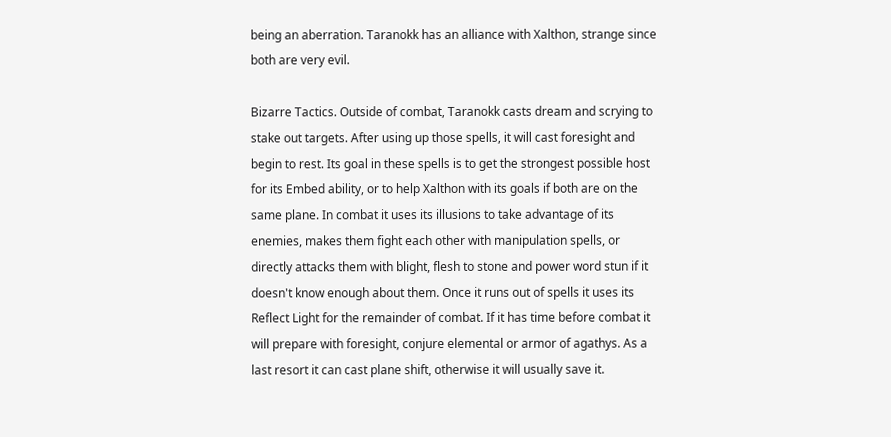being an aberration. Taranokk has an alliance with Xalthon, strange since both are very evil.

Bizarre Tactics. Outside of combat, Taranokk casts dream and scrying to stake out targets. After using up those spells, it will cast foresight and begin to rest. Its goal in these spells is to get the strongest possible host for its Embed ability, or to help Xalthon with its goals if both are on the same plane. In combat it uses its illusions to take advantage of its enemies, makes them fight each other with manipulation spells, or directly attacks them with blight, flesh to stone and power word stun if it doesn't know enough about them. Once it runs out of spells it uses its Reflect Light for the remainder of combat. If it has time before combat it will prepare with foresight, conjure elemental or armor of agathys. As a last resort it can cast plane shift, otherwise it will usually save it.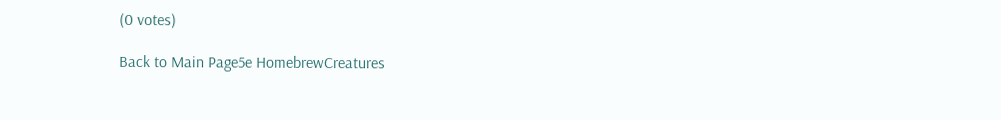(0 votes)

Back to Main Page5e HomebrewCreatures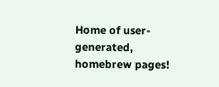Home of user-generated,
homebrew pages!